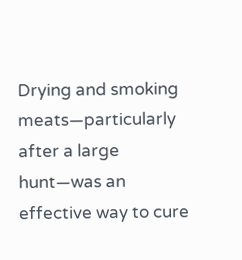Drying and smoking meats—particularly after a large hunt—was an effective way to cure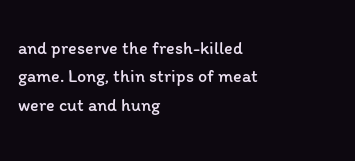and preserve the fresh-killed game. Long, thin strips of meat were cut and hung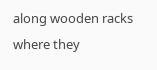along wooden racks where they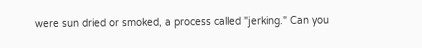were sun dried or smoked, a process called "jerking." Can you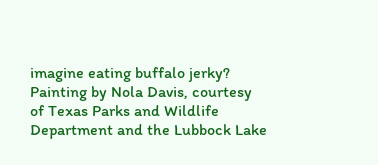imagine eating buffalo jerky? Painting by Nola Davis, courtesy of Texas Parks and Wildlife Department and the Lubbock Lake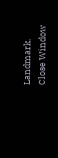Landmark.
Close Window